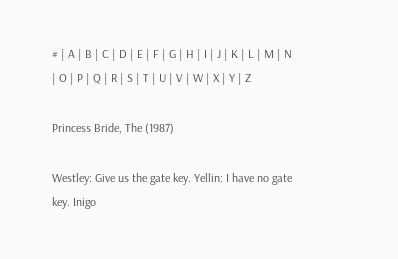# | A | B | C | D | E | F | G | H | I | J | K | L | M | N | O | P | Q | R | S | T | U | V | W | X | Y | Z

Princess Bride, The (1987)

Westley: Give us the gate key. Yellin: I have no gate key. Inigo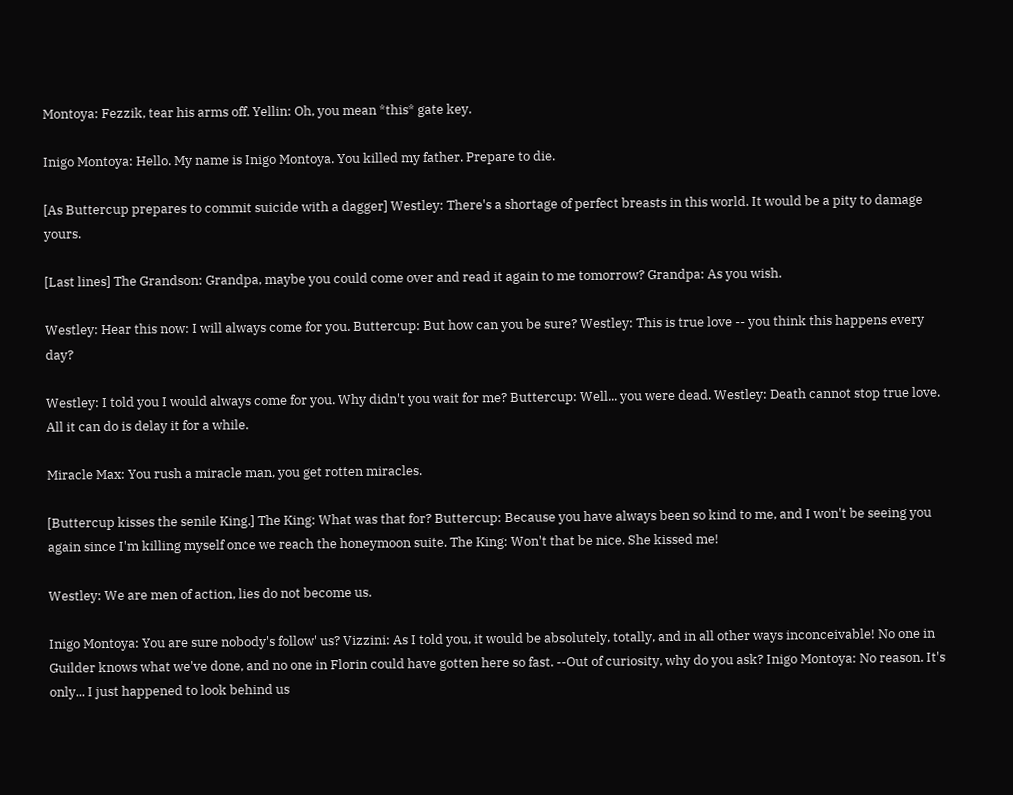Montoya: Fezzik, tear his arms off. Yellin: Oh, you mean *this* gate key.

Inigo Montoya: Hello. My name is Inigo Montoya. You killed my father. Prepare to die.

[As Buttercup prepares to commit suicide with a dagger] Westley: There's a shortage of perfect breasts in this world. It would be a pity to damage yours.

[Last lines] The Grandson: Grandpa, maybe you could come over and read it again to me tomorrow? Grandpa: As you wish.

Westley: Hear this now: I will always come for you. Buttercup: But how can you be sure? Westley: This is true love -- you think this happens every day?

Westley: I told you I would always come for you. Why didn't you wait for me? Buttercup: Well... you were dead. Westley: Death cannot stop true love. All it can do is delay it for a while.

Miracle Max: You rush a miracle man, you get rotten miracles.

[Buttercup kisses the senile King.] The King: What was that for? Buttercup: Because you have always been so kind to me, and I won't be seeing you again since I'm killing myself once we reach the honeymoon suite. The King: Won't that be nice. She kissed me!

Westley: We are men of action, lies do not become us.

Inigo Montoya: You are sure nobody's follow' us? Vizzini: As I told you, it would be absolutely, totally, and in all other ways inconceivable! No one in Guilder knows what we've done, and no one in Florin could have gotten here so fast. --Out of curiosity, why do you ask? Inigo Montoya: No reason. It's only... I just happened to look behind us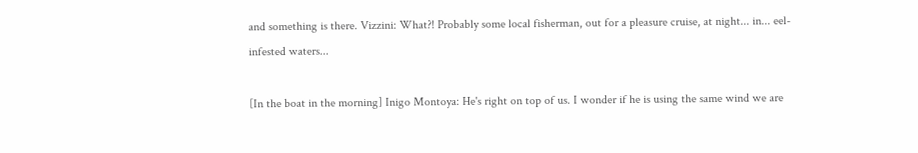and something is there. Vizzini: What?! Probably some local fisherman, out for a pleasure cruise, at night... in... eel-infested waters...

[In the boat in the morning] Inigo Montoya: He's right on top of us. I wonder if he is using the same wind we are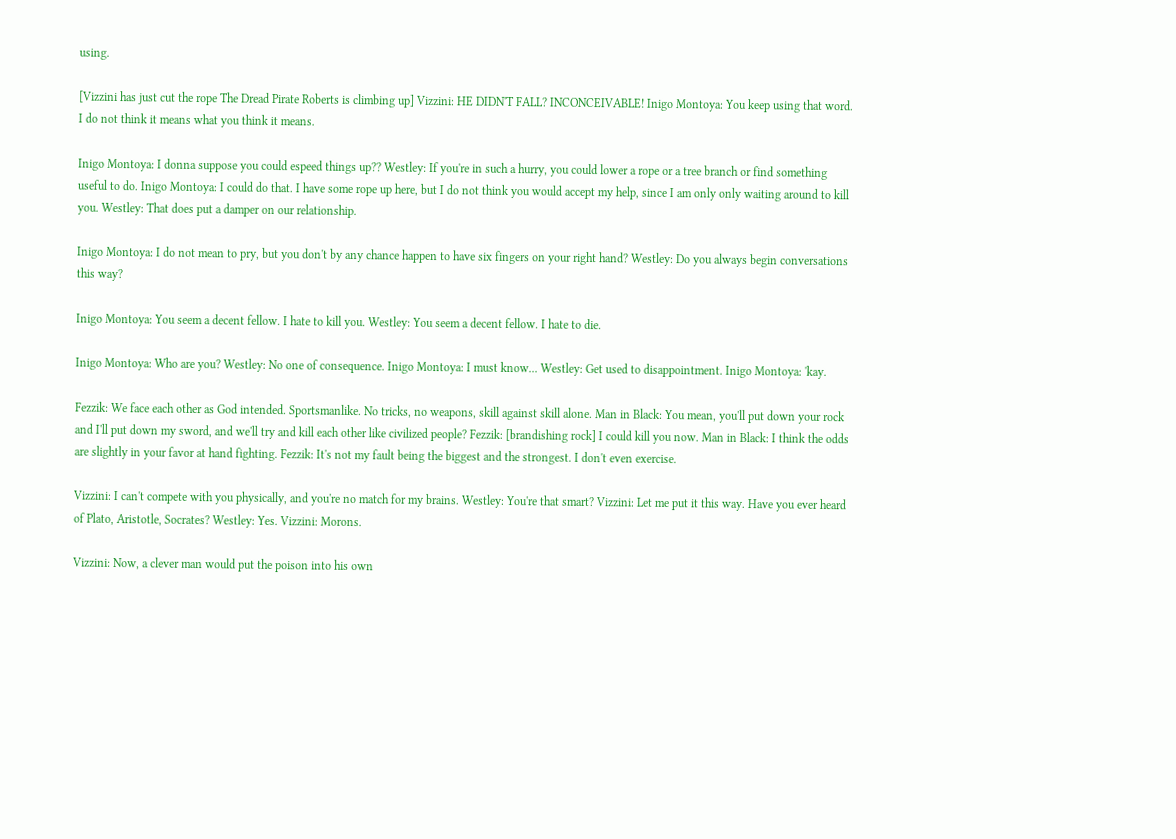using.

[Vizzini has just cut the rope The Dread Pirate Roberts is climbing up] Vizzini: HE DIDN'T FALL? INCONCEIVABLE! Inigo Montoya: You keep using that word. I do not think it means what you think it means.

Inigo Montoya: I donna suppose you could espeed things up?? Westley: If you're in such a hurry, you could lower a rope or a tree branch or find something useful to do. Inigo Montoya: I could do that. I have some rope up here, but I do not think you would accept my help, since I am only only waiting around to kill you. Westley: That does put a damper on our relationship.

Inigo Montoya: I do not mean to pry, but you don't by any chance happen to have six fingers on your right hand? Westley: Do you always begin conversations this way?

Inigo Montoya: You seem a decent fellow. I hate to kill you. Westley: You seem a decent fellow. I hate to die.

Inigo Montoya: Who are you? Westley: No one of consequence. Inigo Montoya: I must know... Westley: Get used to disappointment. Inigo Montoya: 'kay.

Fezzik: We face each other as God intended. Sportsmanlike. No tricks, no weapons, skill against skill alone. Man in Black: You mean, you'll put down your rock and I'll put down my sword, and we'll try and kill each other like civilized people? Fezzik: [brandishing rock] I could kill you now. Man in Black: I think the odds are slightly in your favor at hand fighting. Fezzik: It's not my fault being the biggest and the strongest. I don't even exercise.

Vizzini: I can't compete with you physically, and you're no match for my brains. Westley: You're that smart? Vizzini: Let me put it this way. Have you ever heard of Plato, Aristotle, Socrates? Westley: Yes. Vizzini: Morons.

Vizzini: Now, a clever man would put the poison into his own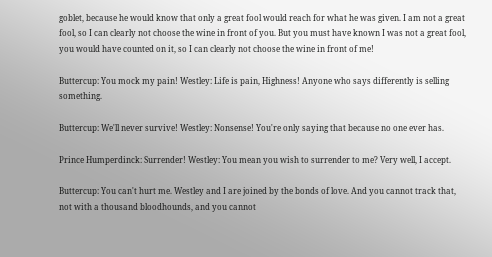goblet, because he would know that only a great fool would reach for what he was given. I am not a great fool, so I can clearly not choose the wine in front of you. But you must have known I was not a great fool, you would have counted on it, so I can clearly not choose the wine in front of me!

Buttercup: You mock my pain! Westley: Life is pain, Highness! Anyone who says differently is selling something.

Buttercup: We'll never survive! Westley: Nonsense! You're only saying that because no one ever has.

Prince Humperdinck: Surrender! Westley: You mean you wish to surrender to me? Very well, I accept.

Buttercup: You can't hurt me. Westley and I are joined by the bonds of love. And you cannot track that, not with a thousand bloodhounds, and you cannot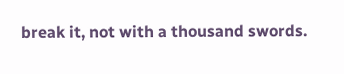break it, not with a thousand swords.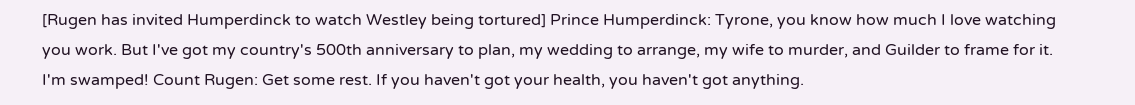[Rugen has invited Humperdinck to watch Westley being tortured] Prince Humperdinck: Tyrone, you know how much I love watching you work. But I've got my country's 500th anniversary to plan, my wedding to arrange, my wife to murder, and Guilder to frame for it. I'm swamped! Count Rugen: Get some rest. If you haven't got your health, you haven't got anything.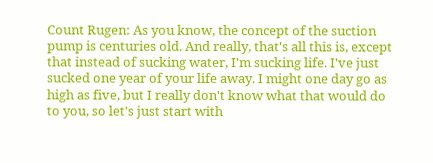Count Rugen: As you know, the concept of the suction pump is centuries old. And really, that's all this is, except that instead of sucking water, I'm sucking life. I've just sucked one year of your life away. I might one day go as high as five, but I really don't know what that would do to you, so let's just start with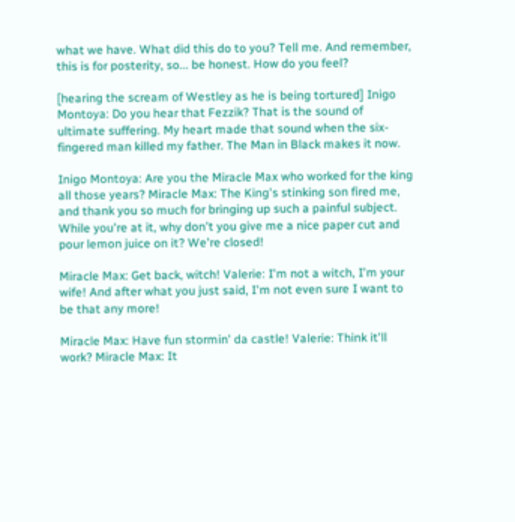what we have. What did this do to you? Tell me. And remember, this is for posterity, so... be honest. How do you feel?

[hearing the scream of Westley as he is being tortured] Inigo Montoya: Do you hear that Fezzik? That is the sound of ultimate suffering. My heart made that sound when the six-fingered man killed my father. The Man in Black makes it now.

Inigo Montoya: Are you the Miracle Max who worked for the king all those years? Miracle Max: The King's stinking son fired me, and thank you so much for bringing up such a painful subject. While you're at it, why don't you give me a nice paper cut and pour lemon juice on it? We're closed!

Miracle Max: Get back, witch! Valerie: I'm not a witch, I'm your wife! And after what you just said, I'm not even sure I want to be that any more!

Miracle Max: Have fun stormin' da castle! Valerie: Think it'll work? Miracle Max: It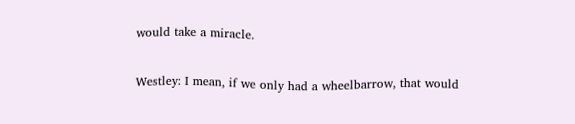would take a miracle.

Westley: I mean, if we only had a wheelbarrow, that would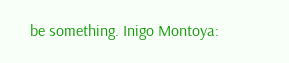be something. Inigo Montoya: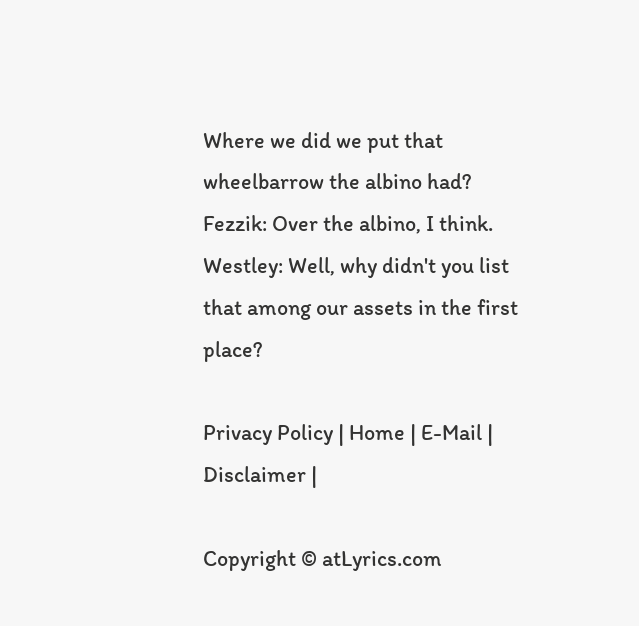Where we did we put that wheelbarrow the albino had? Fezzik: Over the albino, I think. Westley: Well, why didn't you list that among our assets in the first place?

Privacy Policy | Home | E-Mail | Disclaimer |

Copyright © atLyrics.com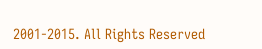2001-2015. All Rights Reserved